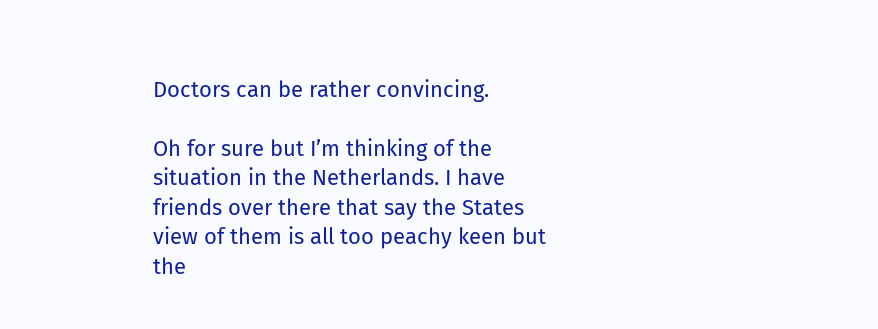Doctors can be rather convincing.

Oh for sure but I’m thinking of the situation in the Netherlands. I have friends over there that say the States view of them is all too peachy keen but the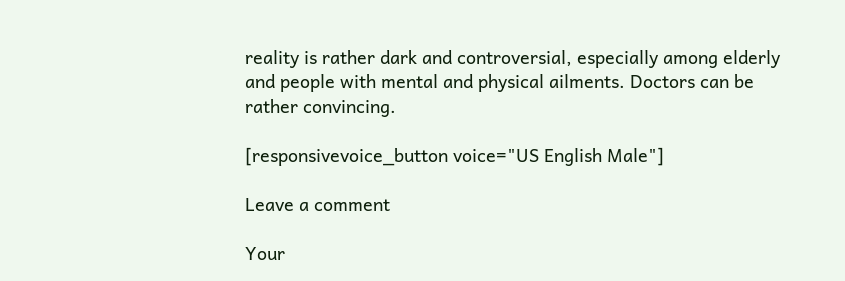reality is rather dark and controversial, especially among elderly and people with mental and physical ailments. Doctors can be rather convincing.

[responsivevoice_button voice="US English Male"]

Leave a comment

Your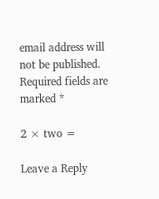email address will not be published. Required fields are marked *

2 × two =

Leave a Reply